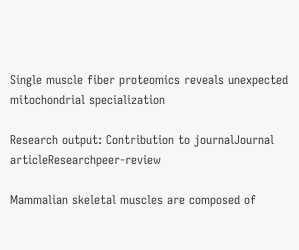Single muscle fiber proteomics reveals unexpected mitochondrial specialization

Research output: Contribution to journalJournal articleResearchpeer-review

Mammalian skeletal muscles are composed of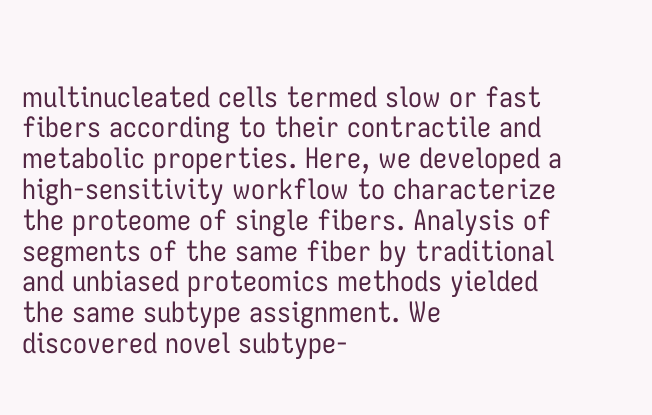multinucleated cells termed slow or fast fibers according to their contractile and metabolic properties. Here, we developed a high-sensitivity workflow to characterize the proteome of single fibers. Analysis of segments of the same fiber by traditional and unbiased proteomics methods yielded the same subtype assignment. We discovered novel subtype-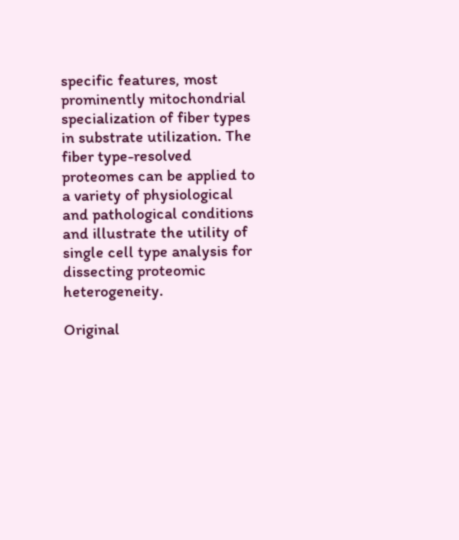specific features, most prominently mitochondrial specialization of fiber types in substrate utilization. The fiber type-resolved proteomes can be applied to a variety of physiological and pathological conditions and illustrate the utility of single cell type analysis for dissecting proteomic heterogeneity.

Original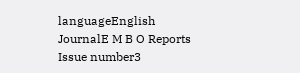languageEnglish
JournalE M B O Reports
Issue number3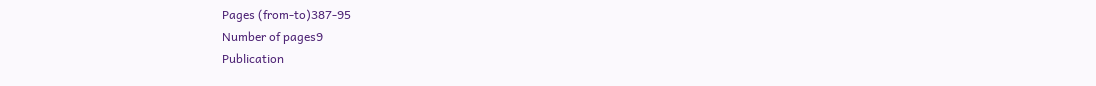Pages (from-to)387-95
Number of pages9
Publication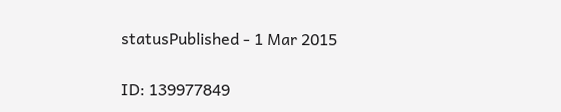statusPublished - 1 Mar 2015

ID: 139977849